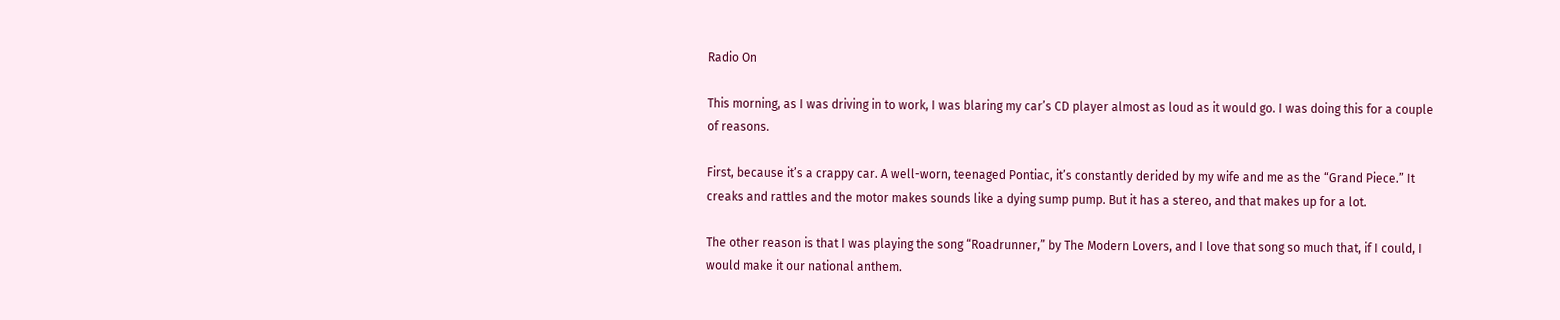Radio On

This morning, as I was driving in to work, I was blaring my car’s CD player almost as loud as it would go. I was doing this for a couple of reasons.

First, because it’s a crappy car. A well-worn, teenaged Pontiac, it’s constantly derided by my wife and me as the “Grand Piece.” It creaks and rattles and the motor makes sounds like a dying sump pump. But it has a stereo, and that makes up for a lot.

The other reason is that I was playing the song “Roadrunner,” by The Modern Lovers, and I love that song so much that, if I could, I would make it our national anthem.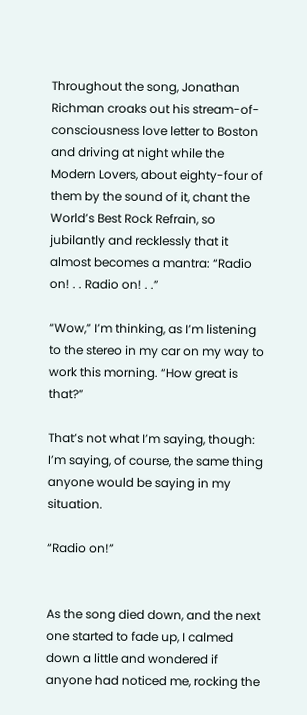Throughout the song, Jonathan Richman croaks out his stream-of-consciousness love letter to Boston and driving at night while the Modern Lovers, about eighty-four of them by the sound of it, chant the World’s Best Rock Refrain, so jubilantly and recklessly that it almost becomes a mantra: “Radio on! . . Radio on! . .”

“Wow,” I’m thinking, as I’m listening to the stereo in my car on my way to work this morning. “How great is that?”

That’s not what I’m saying, though: I’m saying, of course, the same thing anyone would be saying in my situation.

“Radio on!”


As the song died down, and the next one started to fade up, I calmed down a little and wondered if anyone had noticed me, rocking the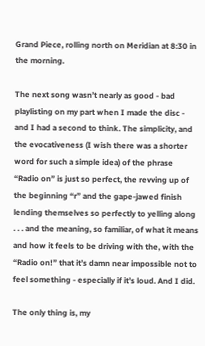Grand Piece, rolling north on Meridian at 8:30 in the morning.

The next song wasn’t nearly as good - bad playlisting on my part when I made the disc - and I had a second to think. The simplicity, and the evocativeness (I wish there was a shorter word for such a simple idea) of the phrase “Radio on” is just so perfect, the revving up of the beginning “r” and the gape-jawed finish lending themselves so perfectly to yelling along . . . and the meaning, so familiar, of what it means and how it feels to be driving with the, with the “Radio on!” that it’s damn near impossible not to feel something - especially if it’s loud. And I did.

The only thing is, my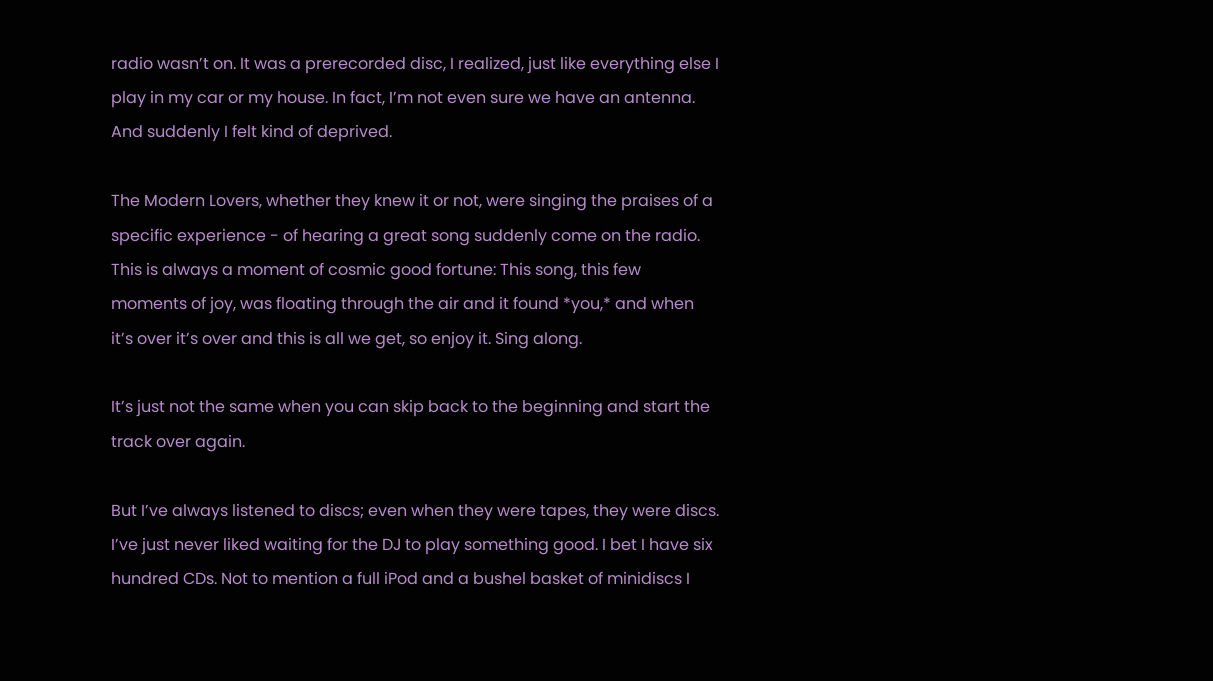radio wasn’t on. It was a prerecorded disc, I realized, just like everything else I play in my car or my house. In fact, I’m not even sure we have an antenna. And suddenly I felt kind of deprived.

The Modern Lovers, whether they knew it or not, were singing the praises of a specific experience - of hearing a great song suddenly come on the radio. This is always a moment of cosmic good fortune: This song, this few moments of joy, was floating through the air and it found *you,* and when it’s over it’s over and this is all we get, so enjoy it. Sing along.

It’s just not the same when you can skip back to the beginning and start the track over again.

But I’ve always listened to discs; even when they were tapes, they were discs. I’ve just never liked waiting for the DJ to play something good. I bet I have six hundred CDs. Not to mention a full iPod and a bushel basket of minidiscs I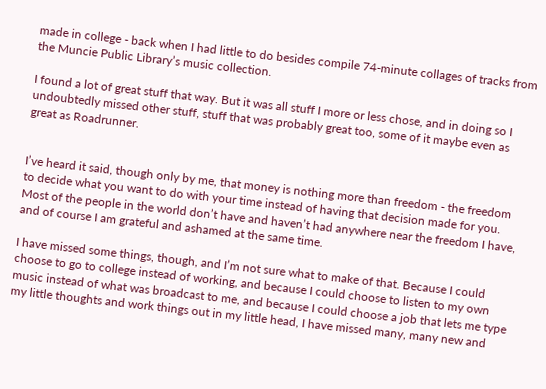made in college - back when I had little to do besides compile 74-minute collages of tracks from the Muncie Public Library’s music collection.

I found a lot of great stuff that way. But it was all stuff I more or less chose, and in doing so I undoubtedly missed other stuff, stuff that was probably great too, some of it maybe even as great as Roadrunner.


I’ve heard it said, though only by me, that money is nothing more than freedom - the freedom to decide what you want to do with your time instead of having that decision made for you. Most of the people in the world don’t have and haven’t had anywhere near the freedom I have, and of course I am grateful and ashamed at the same time.

I have missed some things, though, and I’m not sure what to make of that. Because I could choose to go to college instead of working, and because I could choose to listen to my own music instead of what was broadcast to me, and because I could choose a job that lets me type my little thoughts and work things out in my little head, I have missed many, many new and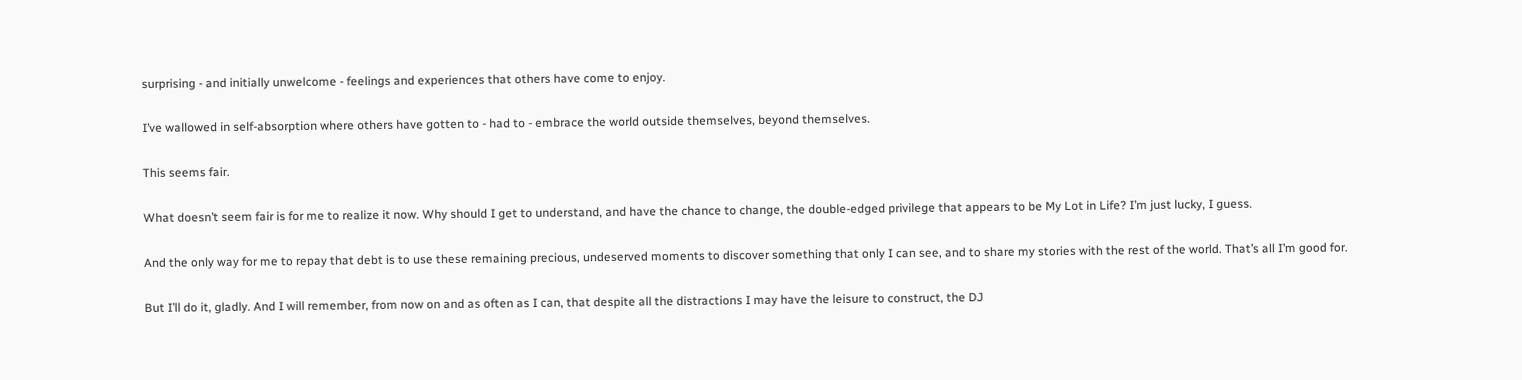surprising - and initially unwelcome - feelings and experiences that others have come to enjoy.

I’ve wallowed in self-absorption where others have gotten to - had to - embrace the world outside themselves, beyond themselves.

This seems fair.

What doesn’t seem fair is for me to realize it now. Why should I get to understand, and have the chance to change, the double-edged privilege that appears to be My Lot in Life? I’m just lucky, I guess.

And the only way for me to repay that debt is to use these remaining precious, undeserved moments to discover something that only I can see, and to share my stories with the rest of the world. That’s all I’m good for.

But I’ll do it, gladly. And I will remember, from now on and as often as I can, that despite all the distractions I may have the leisure to construct, the DJ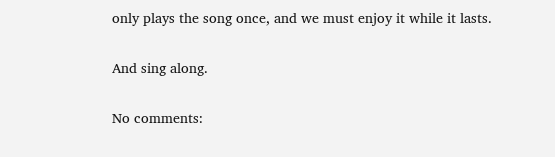only plays the song once, and we must enjoy it while it lasts.

And sing along.

No comments: